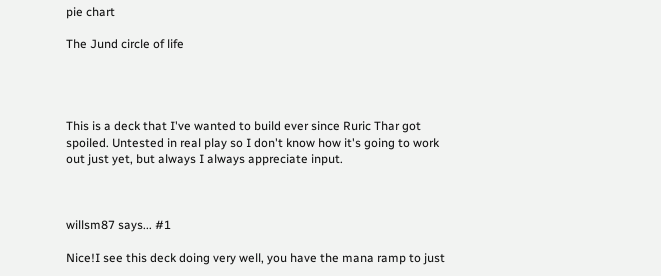pie chart

The Jund circle of life




This is a deck that I've wanted to build ever since Ruric Thar got spoiled. Untested in real play so I don't know how it's going to work out just yet, but always I always appreciate input.



willsm87 says... #1

Nice!I see this deck doing very well, you have the mana ramp to just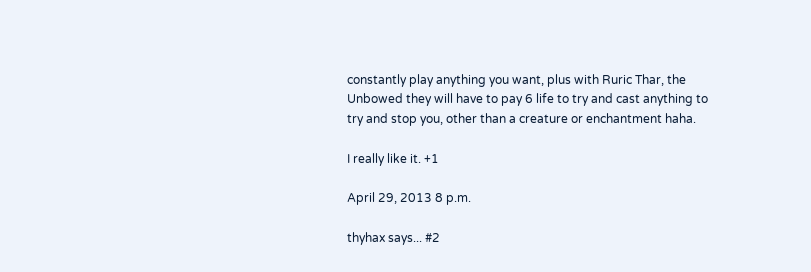constantly play anything you want, plus with Ruric Thar, the Unbowed they will have to pay 6 life to try and cast anything to try and stop you, other than a creature or enchantment haha.

I really like it. +1

April 29, 2013 8 p.m.

thyhax says... #2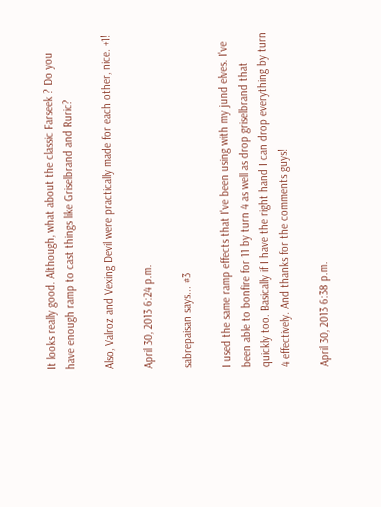It looks really good. Although, what about the classic Farseek ? Do you have enough ramp to cast things like Griselbrand and Ruric?

Also, Valroz and Vexing Devil were practically made for each other, nice. +1!

April 30, 2013 6:24 p.m.

sabrepaisan says... #3

I used the same ramp effects that I've been using with my jund elves. I've been able to bonfire for 11 by turn 4 as well as drop griselbrand that quickly too. Basically if I have the right hand I can drop everything by turn 4 effectively. And thanks for the comments guys!

April 30, 2013 6:38 p.m.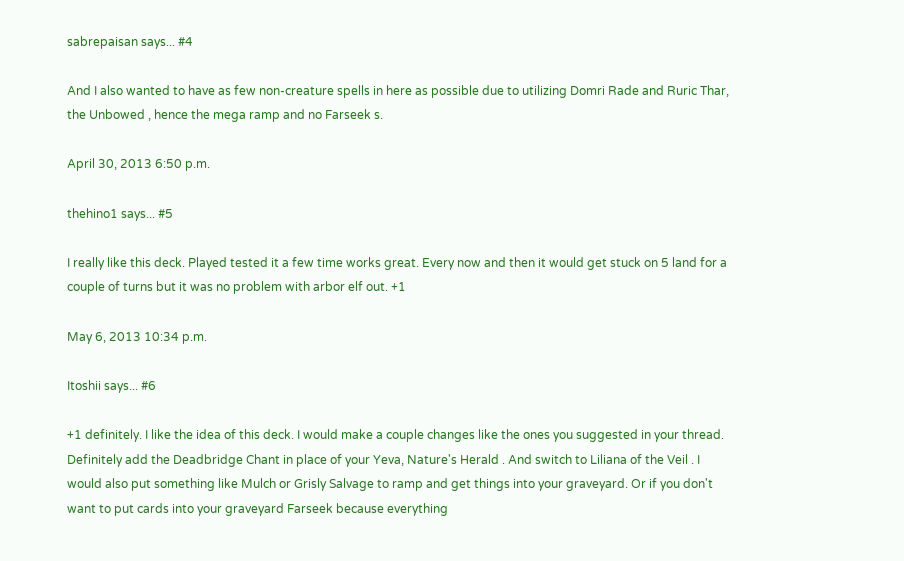sabrepaisan says... #4

And I also wanted to have as few non-creature spells in here as possible due to utilizing Domri Rade and Ruric Thar, the Unbowed , hence the mega ramp and no Farseek s.

April 30, 2013 6:50 p.m.

thehino1 says... #5

I really like this deck. Played tested it a few time works great. Every now and then it would get stuck on 5 land for a couple of turns but it was no problem with arbor elf out. +1

May 6, 2013 10:34 p.m.

Itoshii says... #6

+1 definitely. I like the idea of this deck. I would make a couple changes like the ones you suggested in your thread. Definitely add the Deadbridge Chant in place of your Yeva, Nature's Herald . And switch to Liliana of the Veil . I would also put something like Mulch or Grisly Salvage to ramp and get things into your graveyard. Or if you don't want to put cards into your graveyard Farseek because everything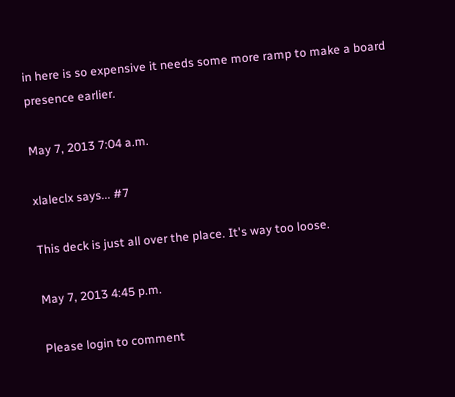in here is so expensive it needs some more ramp to make a board presence earlier.

May 7, 2013 7:04 a.m.

xlaleclx says... #7

This deck is just all over the place. It's way too loose.

May 7, 2013 4:45 p.m.

Please login to comment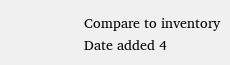Compare to inventory
Date added 4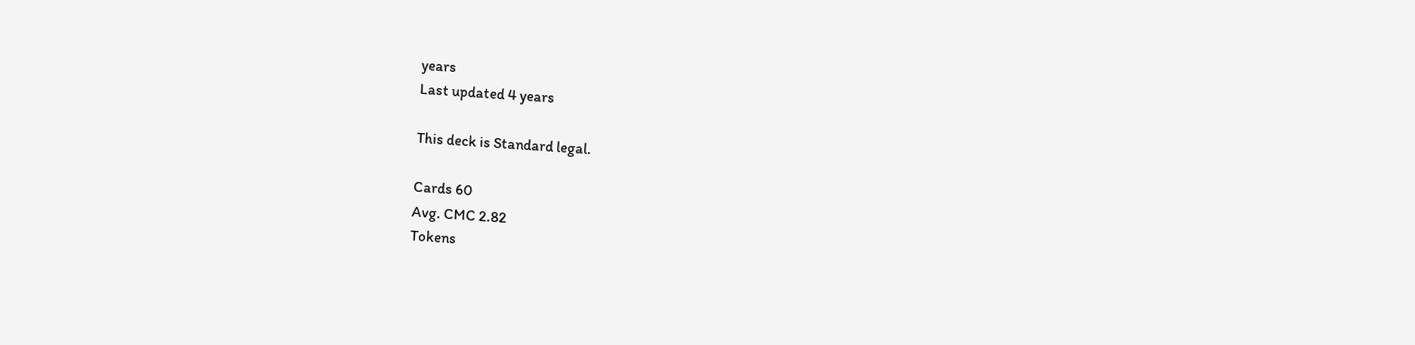years
Last updated 4 years

This deck is Standard legal.

Cards 60
Avg. CMC 2.82
Tokens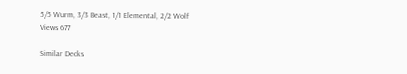5/5 Wurm, 3/3 Beast, 1/1 Elemental, 2/2 Wolf
Views 677

Similar Decks